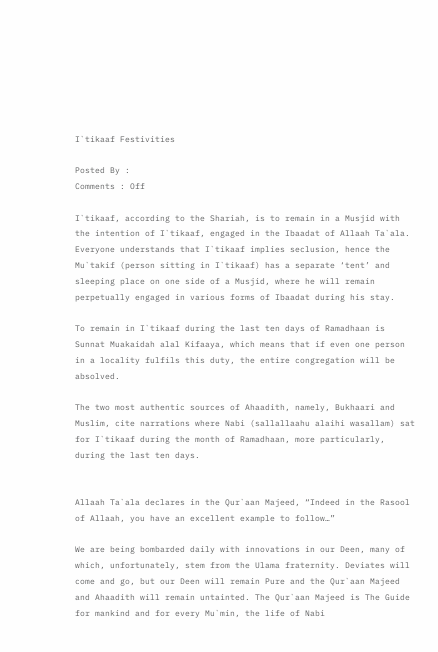I`tikaaf Festivities

Posted By :
Comments : Off

I`tikaaf, according to the Shariah, is to remain in a Musjid with the intention of I`tikaaf, engaged in the Ibaadat of Allaah Ta`ala. Everyone understands that I`tikaaf implies seclusion, hence the Mu`takif (person sitting in I`tikaaf) has a separate ‘tent’ and sleeping place on one side of a Musjid, where he will remain perpetually engaged in various forms of Ibaadat during his stay.

To remain in I`tikaaf during the last ten days of Ramadhaan is Sunnat Muakaidah alal Kifaaya, which means that if even one person in a locality fulfils this duty, the entire congregation will be absolved.

The two most authentic sources of Ahaadith, namely, Bukhaari and Muslim, cite narrations where Nabi (sallallaahu alaihi wasallam) sat for I`tikaaf during the month of Ramadhaan, more particularly, during the last ten days.


Allaah Ta`ala declares in the Qur`aan Majeed, “Indeed in the Rasool of Allaah, you have an excellent example to follow…”

We are being bombarded daily with innovations in our Deen, many of which, unfortunately, stem from the Ulama fraternity. Deviates will come and go, but our Deen will remain Pure and the Qur`aan Majeed and Ahaadith will remain untainted. The Qur`aan Majeed is The Guide for mankind and for every Mu`min, the life of Nabi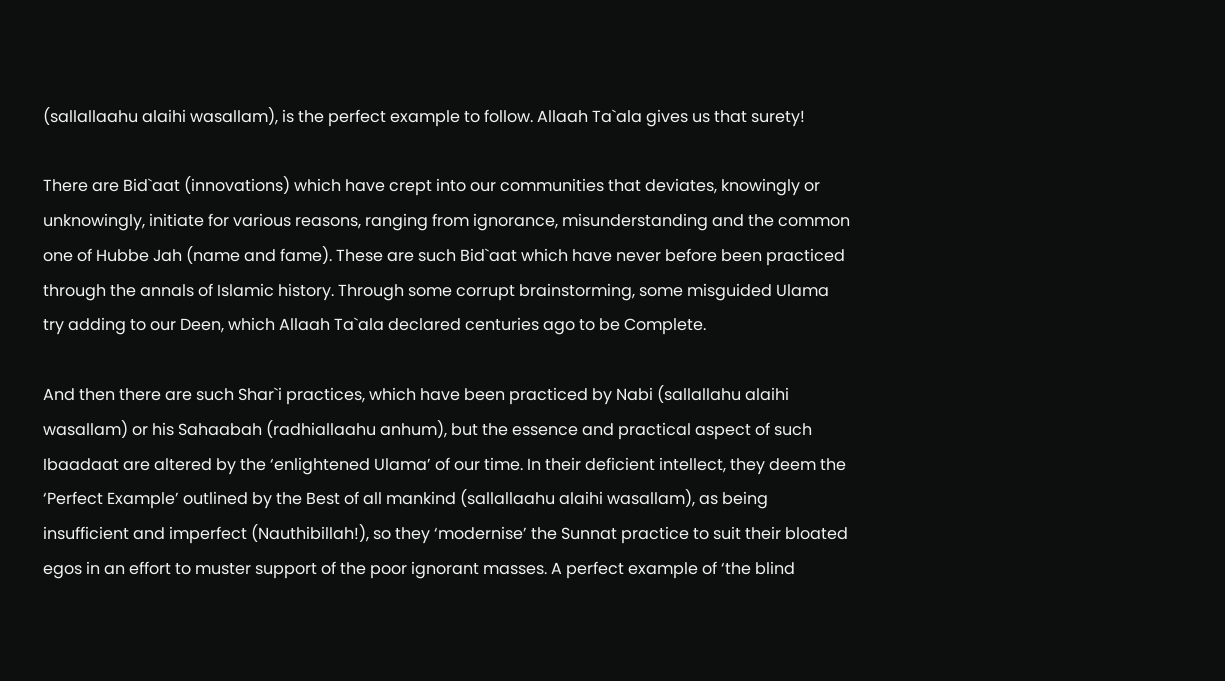(sallallaahu alaihi wasallam), is the perfect example to follow. Allaah Ta`ala gives us that surety!

There are Bid`aat (innovations) which have crept into our communities that deviates, knowingly or unknowingly, initiate for various reasons, ranging from ignorance, misunderstanding and the common one of Hubbe Jah (name and fame). These are such Bid`aat which have never before been practiced through the annals of Islamic history. Through some corrupt brainstorming, some misguided Ulama try adding to our Deen, which Allaah Ta`ala declared centuries ago to be Complete.

And then there are such Shar`i practices, which have been practiced by Nabi (sallallahu alaihi wasallam) or his Sahaabah (radhiallaahu anhum), but the essence and practical aspect of such Ibaadaat are altered by the ‘enlightened Ulama’ of our time. In their deficient intellect, they deem the ‘Perfect Example’ outlined by the Best of all mankind (sallallaahu alaihi wasallam), as being insufficient and imperfect (Nauthibillah!), so they ‘modernise’ the Sunnat practice to suit their bloated egos in an effort to muster support of the poor ignorant masses. A perfect example of ‘the blind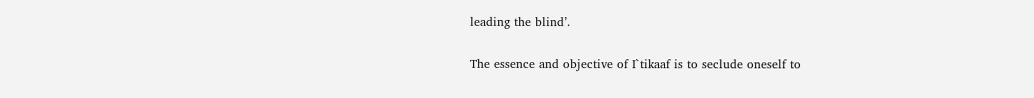leading the blind’.


The essence and objective of I`tikaaf is to seclude oneself to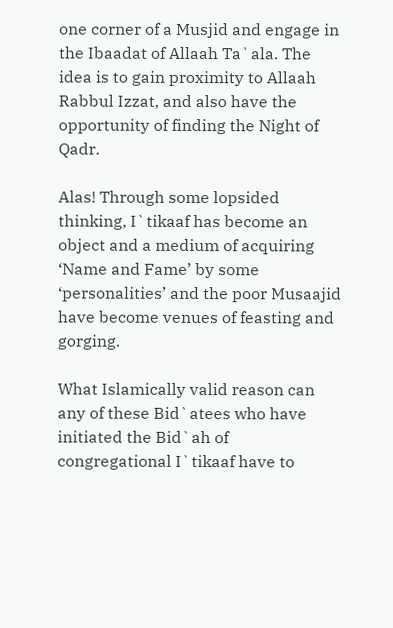one corner of a Musjid and engage in the Ibaadat of Allaah Ta`ala. The idea is to gain proximity to Allaah Rabbul Izzat, and also have the opportunity of finding the Night of Qadr.

Alas! Through some lopsided thinking, I`tikaaf has become an object and a medium of acquiring ‘Name and Fame’ by some ‘personalities’ and the poor Musaajid have become venues of feasting and gorging.

What Islamically valid reason can any of these Bid`atees who have initiated the Bid`ah of congregational I`tikaaf have to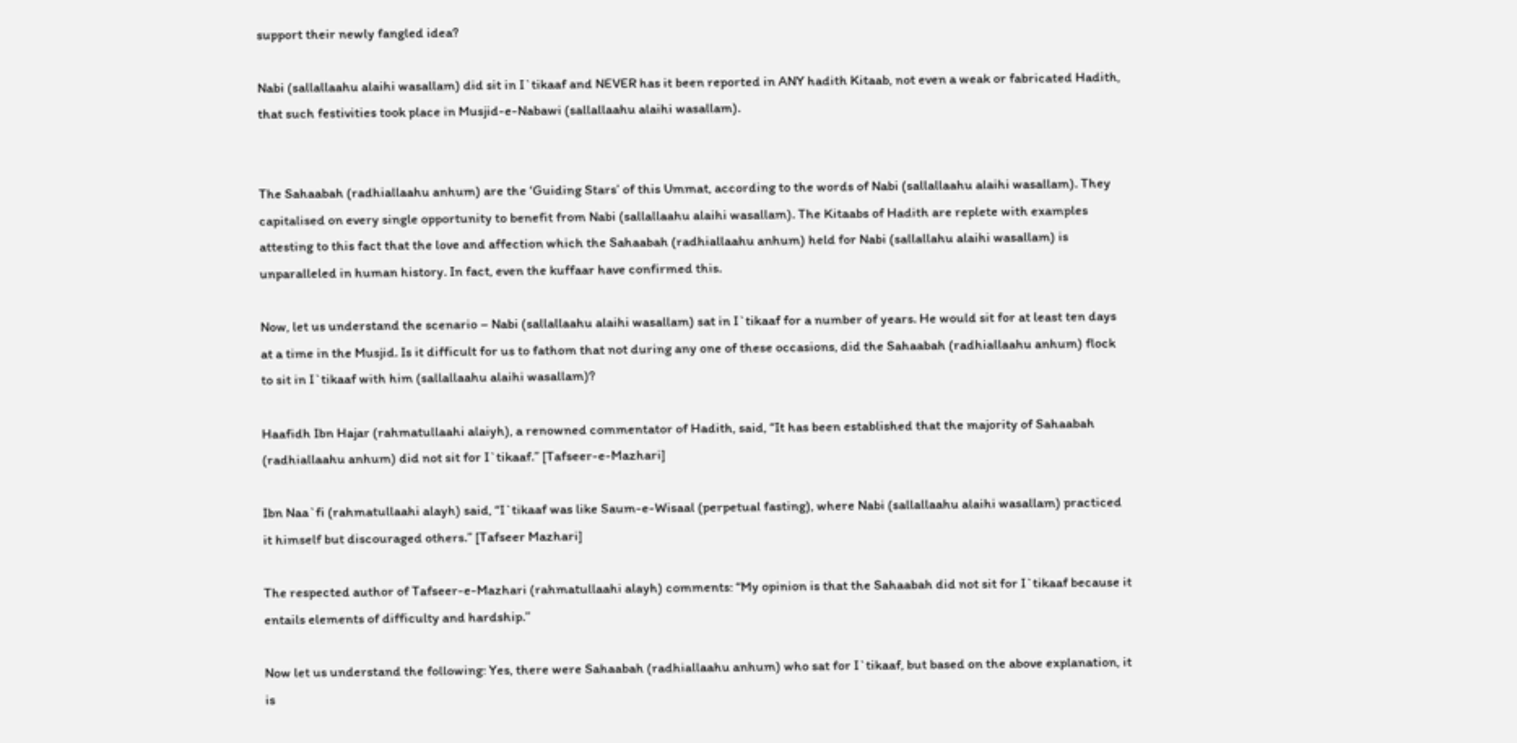support their newly fangled idea?

Nabi (sallallaahu alaihi wasallam) did sit in I`tikaaf and NEVER has it been reported in ANY hadith Kitaab, not even a weak or fabricated Hadith, that such festivities took place in Musjid-e-Nabawi (sallallaahu alaihi wasallam).


The Sahaabah (radhiallaahu anhum) are the ‘Guiding Stars’ of this Ummat, according to the words of Nabi (sallallaahu alaihi wasallam). They capitalised on every single opportunity to benefit from Nabi (sallallaahu alaihi wasallam). The Kitaabs of Hadith are replete with examples attesting to this fact that the love and affection which the Sahaabah (radhiallaahu anhum) held for Nabi (sallallahu alaihi wasallam) is unparalleled in human history. In fact, even the kuffaar have confirmed this.

Now, let us understand the scenario – Nabi (sallallaahu alaihi wasallam) sat in I`tikaaf for a number of years. He would sit for at least ten days at a time in the Musjid. Is it difficult for us to fathom that not during any one of these occasions, did the Sahaabah (radhiallaahu anhum) flock to sit in I`tikaaf with him (sallallaahu alaihi wasallam)?

Haafidh Ibn Hajar (rahmatullaahi alaiyh), a renowned commentator of Hadith, said, “It has been established that the majority of Sahaabah (radhiallaahu anhum) did not sit for I`tikaaf.” [Tafseer-e-Mazhari]

Ibn Naa`fi (rahmatullaahi alayh) said, “I`tikaaf was like Saum-e-Wisaal (perpetual fasting), where Nabi (sallallaahu alaihi wasallam) practiced it himself but discouraged others.” [Tafseer Mazhari]

The respected author of Tafseer-e-Mazhari (rahmatullaahi alayh) comments: “My opinion is that the Sahaabah did not sit for I`tikaaf because it entails elements of difficulty and hardship.”

Now let us understand the following: Yes, there were Sahaabah (radhiallaahu anhum) who sat for I`tikaaf, but based on the above explanation, it is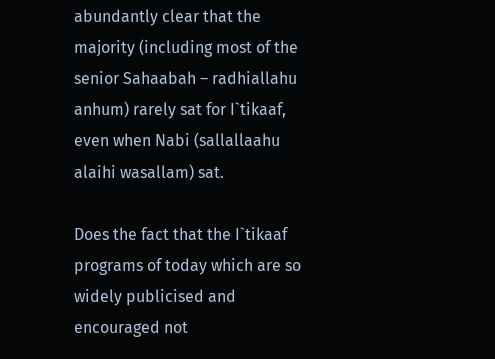abundantly clear that the majority (including most of the senior Sahaabah – radhiallahu anhum) rarely sat for I`tikaaf, even when Nabi (sallallaahu alaihi wasallam) sat.

Does the fact that the I`tikaaf programs of today which are so widely publicised and encouraged not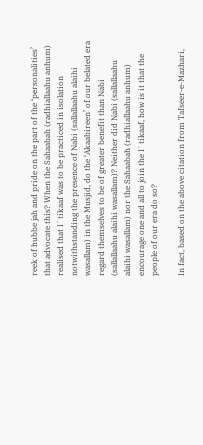reek of hubbe jah and pride on the part of the ‘personalities’ that advocate this? When the Sahaabah (radhiallaahu anhum) realised that I`tikaaf was to be practiced in isolation notwithstanding the presence of Nabi (sallallaahu alaihi wasallam) in the Musjid, do the ‘Akaabireen’ of our belated era regard themselves to be of greater benefit than Nabi (sallallaahu alaihi wasallam)? Neither did Nabi (sallallaahu alaihi wasallam) nor the Sahaabah (radhiallaahu anhum) encourage one and all to join the I`tikaaf, how is it that the people of our era do so?

In fact, based on the above citation from Tafseer-e-Mazhari,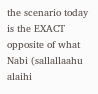the scenario today is the EXACT opposite of what Nabi (sallallaahu alaihi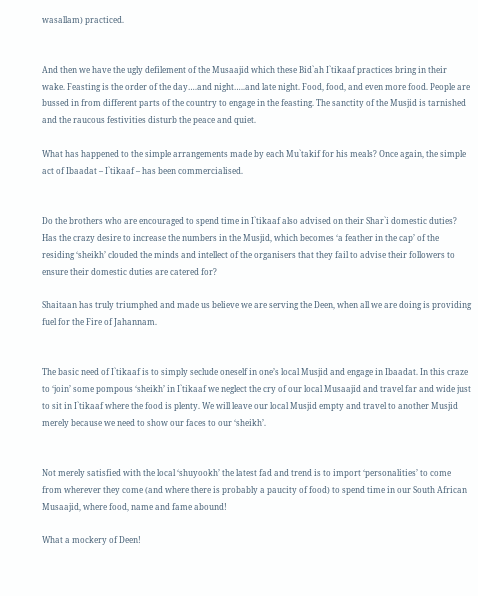wasallam) practiced.


And then we have the ugly defilement of the Musaajid which these Bid`ah I`tikaaf practices bring in their wake. Feasting is the order of the day….and night…..and late night. Food, food, and even more food. People are bussed in from different parts of the country to engage in the feasting. The sanctity of the Musjid is tarnished and the raucous festivities disturb the peace and quiet.

What has happened to the simple arrangements made by each Mu`takif for his meals? Once again, the simple act of Ibaadat – I`tikaaf – has been commercialised.


Do the brothers who are encouraged to spend time in I`tikaaf also advised on their Shar`i domestic duties? Has the crazy desire to increase the numbers in the Musjid, which becomes ‘a feather in the cap’ of the residing ‘sheikh’ clouded the minds and intellect of the organisers that they fail to advise their followers to ensure their domestic duties are catered for?

Shaitaan has truly triumphed and made us believe we are serving the Deen, when all we are doing is providing fuel for the Fire of Jahannam.


The basic need of I`tikaaf is to simply seclude oneself in one’s local Musjid and engage in Ibaadat. In this craze to ‘join’ some pompous ‘sheikh’ in I`tikaaf we neglect the cry of our local Musaajid and travel far and wide just to sit in I`tikaaf where the food is plenty. We will leave our local Musjid empty and travel to another Musjid merely because we need to show our faces to our ‘sheikh’.


Not merely satisfied with the local ‘shuyookh’ the latest fad and trend is to import ‘personalities’ to come from wherever they come (and where there is probably a paucity of food) to spend time in our South African Musaajid, where food, name and fame abound!

What a mockery of Deen!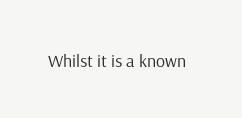Whilst it is a known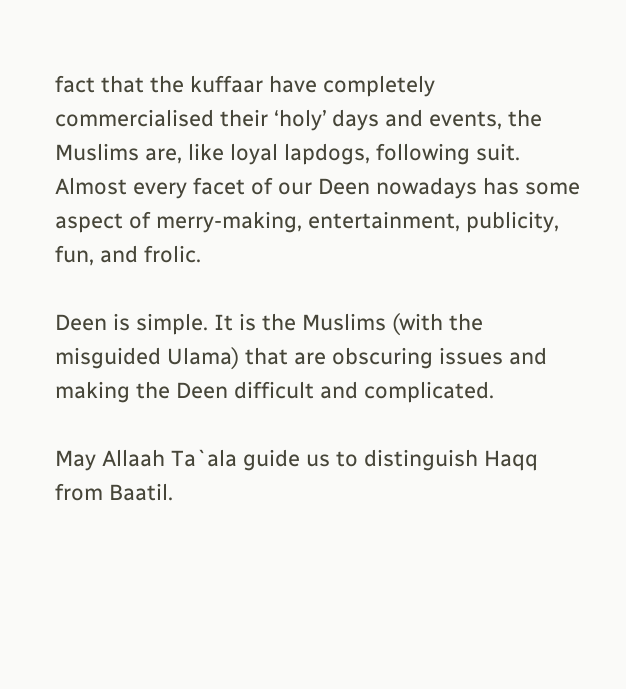fact that the kuffaar have completely commercialised their ‘holy’ days and events, the Muslims are, like loyal lapdogs, following suit. Almost every facet of our Deen nowadays has some aspect of merry-making, entertainment, publicity, fun, and frolic.

Deen is simple. It is the Muslims (with the misguided Ulama) that are obscuring issues and making the Deen difficult and complicated.

May Allaah Ta`ala guide us to distinguish Haqq from Baatil.